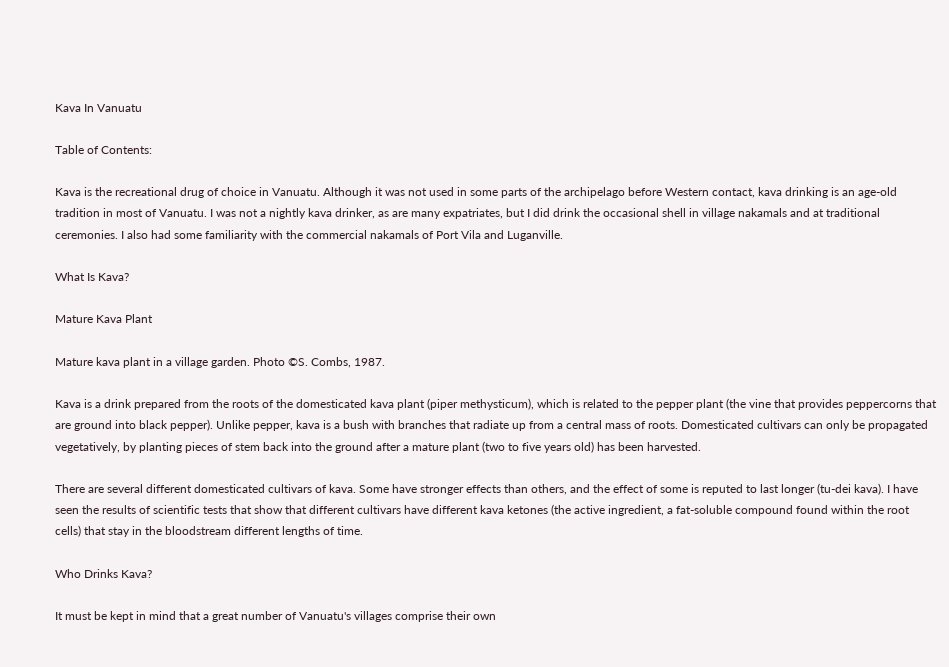Kava In Vanuatu

Table of Contents:

Kava is the recreational drug of choice in Vanuatu. Although it was not used in some parts of the archipelago before Western contact, kava drinking is an age-old tradition in most of Vanuatu. I was not a nightly kava drinker, as are many expatriates, but I did drink the occasional shell in village nakamals and at traditional ceremonies. I also had some familiarity with the commercial nakamals of Port Vila and Luganville.

What Is Kava?

Mature Kava Plant

Mature kava plant in a village garden. Photo ©S. Combs, 1987.

Kava is a drink prepared from the roots of the domesticated kava plant (piper methysticum), which is related to the pepper plant (the vine that provides peppercorns that are ground into black pepper). Unlike pepper, kava is a bush with branches that radiate up from a central mass of roots. Domesticated cultivars can only be propagated vegetatively, by planting pieces of stem back into the ground after a mature plant (two to five years old) has been harvested.

There are several different domesticated cultivars of kava. Some have stronger effects than others, and the effect of some is reputed to last longer (tu-dei kava). I have seen the results of scientific tests that show that different cultivars have different kava ketones (the active ingredient, a fat-soluble compound found within the root cells) that stay in the bloodstream different lengths of time.

Who Drinks Kava?

It must be kept in mind that a great number of Vanuatu's villages comprise their own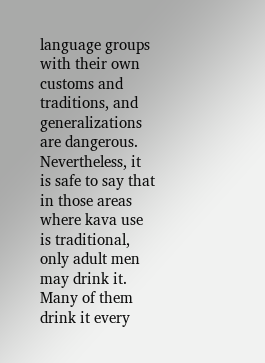language groups with their own customs and traditions, and generalizations are dangerous. Nevertheless, it is safe to say that in those areas where kava use is traditional, only adult men may drink it. Many of them drink it every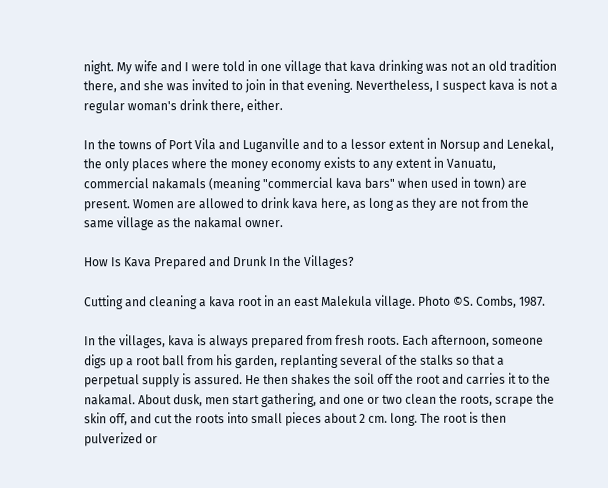night. My wife and I were told in one village that kava drinking was not an old tradition there, and she was invited to join in that evening. Nevertheless, I suspect kava is not a regular woman's drink there, either.

In the towns of Port Vila and Luganville and to a lessor extent in Norsup and Lenekal, the only places where the money economy exists to any extent in Vanuatu, commercial nakamals (meaning "commercial kava bars" when used in town) are present. Women are allowed to drink kava here, as long as they are not from the same village as the nakamal owner.

How Is Kava Prepared and Drunk In the Villages?

Cutting and cleaning a kava root in an east Malekula village. Photo ©S. Combs, 1987.

In the villages, kava is always prepared from fresh roots. Each afternoon, someone digs up a root ball from his garden, replanting several of the stalks so that a perpetual supply is assured. He then shakes the soil off the root and carries it to the nakamal. About dusk, men start gathering, and one or two clean the roots, scrape the skin off, and cut the roots into small pieces about 2 cm. long. The root is then pulverized or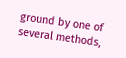ground by one of several methods,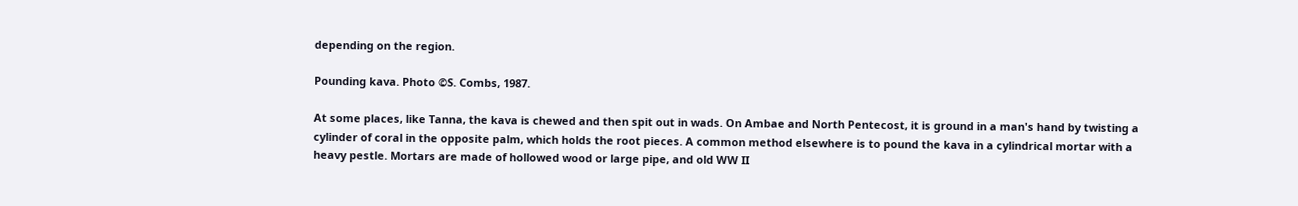depending on the region.

Pounding kava. Photo ©S. Combs, 1987.

At some places, like Tanna, the kava is chewed and then spit out in wads. On Ambae and North Pentecost, it is ground in a man's hand by twisting a cylinder of coral in the opposite palm, which holds the root pieces. A common method elsewhere is to pound the kava in a cylindrical mortar with a heavy pestle. Mortars are made of hollowed wood or large pipe, and old WW II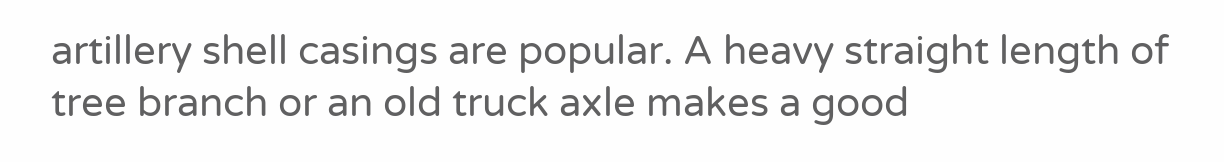artillery shell casings are popular. A heavy straight length of tree branch or an old truck axle makes a good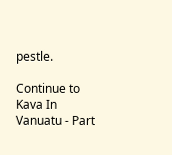pestle.

Continue to Kava In Vanuatu - Part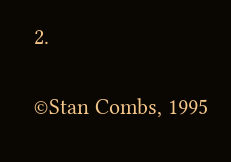2.

©Stan Combs, 1995